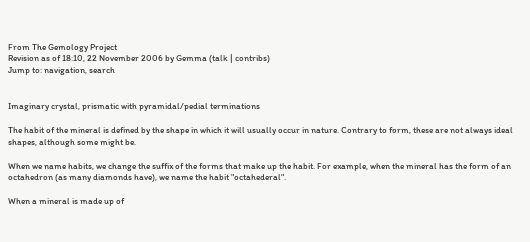From The Gemology Project
Revision as of 18:10, 22 November 2006 by Gemma (talk | contribs)
Jump to: navigation, search


Imaginary crystal, prismatic with pyramidal/pedial terminations

The habit of the mineral is defined by the shape in which it will usually occur in nature. Contrary to form, these are not always ideal shapes, although some might be.

When we name habits, we change the suffix of the forms that make up the habit. For example, when the mineral has the form of an octahedron (as many diamonds have), we name the habit "octahederal".

When a mineral is made up of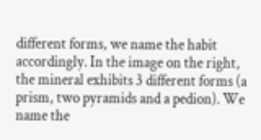different forms, we name the habit accordingly. In the image on the right, the mineral exhibits 3 different forms (a prism, two pyramids and a pedion). We name the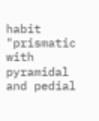habit "prismatic with pyramidal and pedial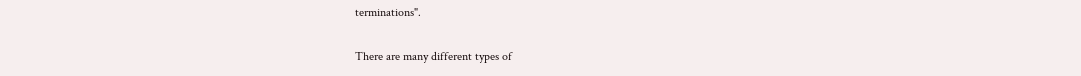terminations".

There are many different types of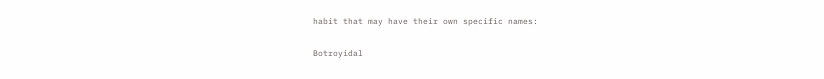habit that may have their own specific names:

Botroyidal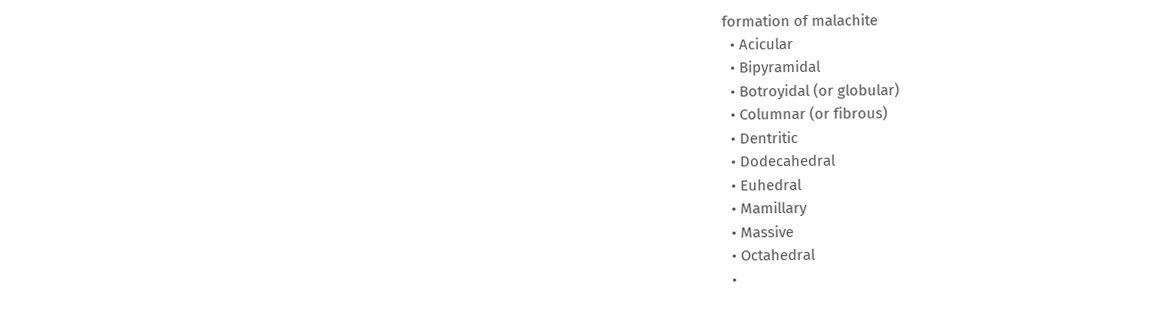formation of malachite
  • Acicular
  • Bipyramidal
  • Botroyidal (or globular)
  • Columnar (or fibrous)
  • Dentritic
  • Dodecahedral
  • Euhedral
  • Mamillary
  • Massive
  • Octahedral
  •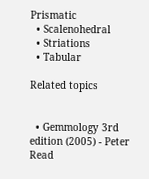Prismatic
  • Scalenohedral
  • Striations
  • Tabular

Related topics


  • Gemmology 3rd edition (2005) - Peter Read